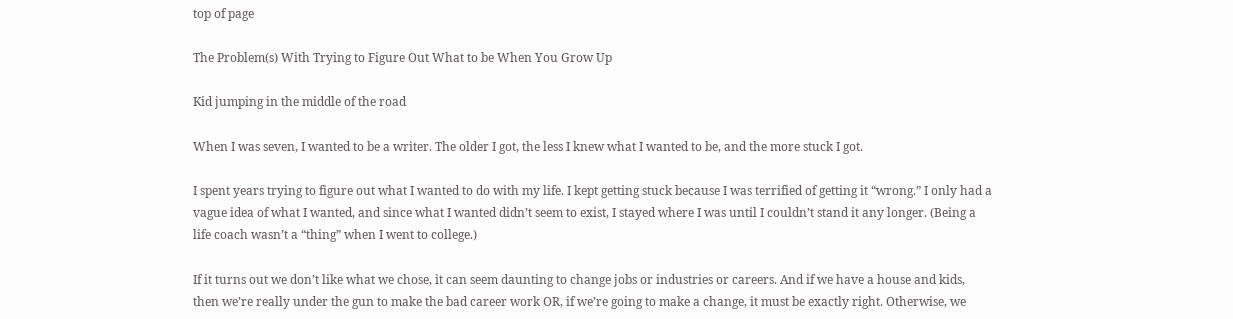top of page

The Problem(s) With Trying to Figure Out What to be When You Grow Up

Kid jumping in the middle of the road

When I was seven, I wanted to be a writer. The older I got, the less I knew what I wanted to be, and the more stuck I got.

I spent years trying to figure out what I wanted to do with my life. I kept getting stuck because I was terrified of getting it “wrong.” I only had a vague idea of what I wanted, and since what I wanted didn’t seem to exist, I stayed where I was until I couldn’t stand it any longer. (Being a life coach wasn’t a “thing” when I went to college.)

If it turns out we don’t like what we chose, it can seem daunting to change jobs or industries or careers. And if we have a house and kids, then we’re really under the gun to make the bad career work OR, if we’re going to make a change, it must be exactly right. Otherwise, we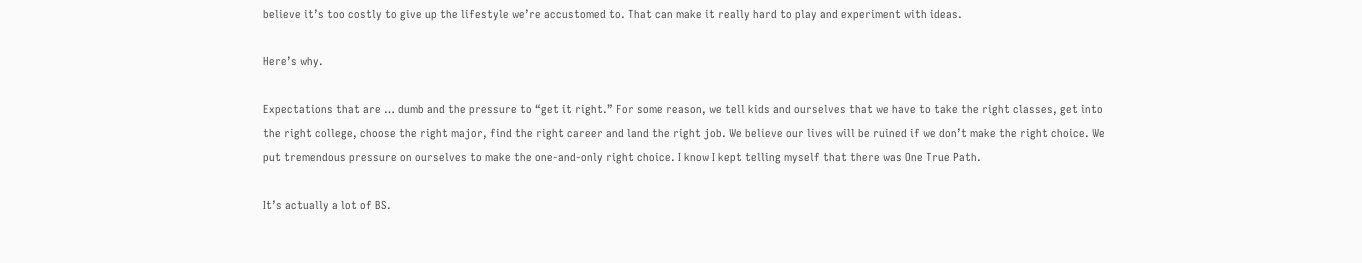believe it’s too costly to give up the lifestyle we’re accustomed to. That can make it really hard to play and experiment with ideas.

Here’s why.

Expectations that are … dumb and the pressure to “get it right.” For some reason, we tell kids and ourselves that we have to take the right classes, get into the right college, choose the right major, find the right career and land the right job. We believe our lives will be ruined if we don’t make the right choice. We put tremendous pressure on ourselves to make the one-and-only right choice. I know I kept telling myself that there was One True Path.

It’s actually a lot of BS.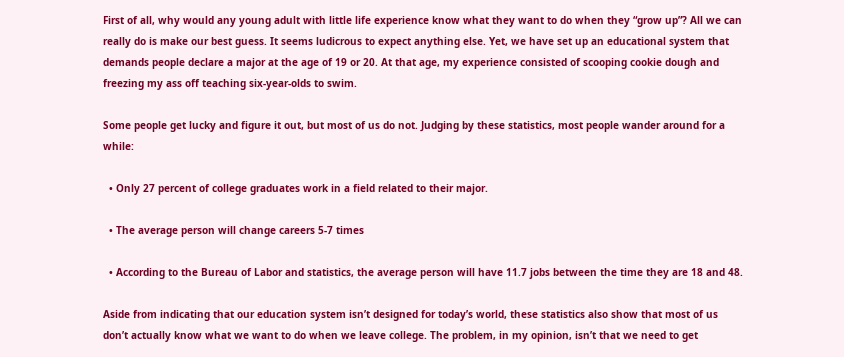First of all, why would any young adult with little life experience know what they want to do when they “grow up”? All we can really do is make our best guess. It seems ludicrous to expect anything else. Yet, we have set up an educational system that demands people declare a major at the age of 19 or 20. At that age, my experience consisted of scooping cookie dough and freezing my ass off teaching six-year-olds to swim.

Some people get lucky and figure it out, but most of us do not. Judging by these statistics, most people wander around for a while:

  • Only 27 percent of college graduates work in a field related to their major.

  • The average person will change careers 5-7 times

  • According to the Bureau of Labor and statistics, the average person will have 11.7 jobs between the time they are 18 and 48.

Aside from indicating that our education system isn’t designed for today’s world, these statistics also show that most of us don’t actually know what we want to do when we leave college. The problem, in my opinion, isn’t that we need to get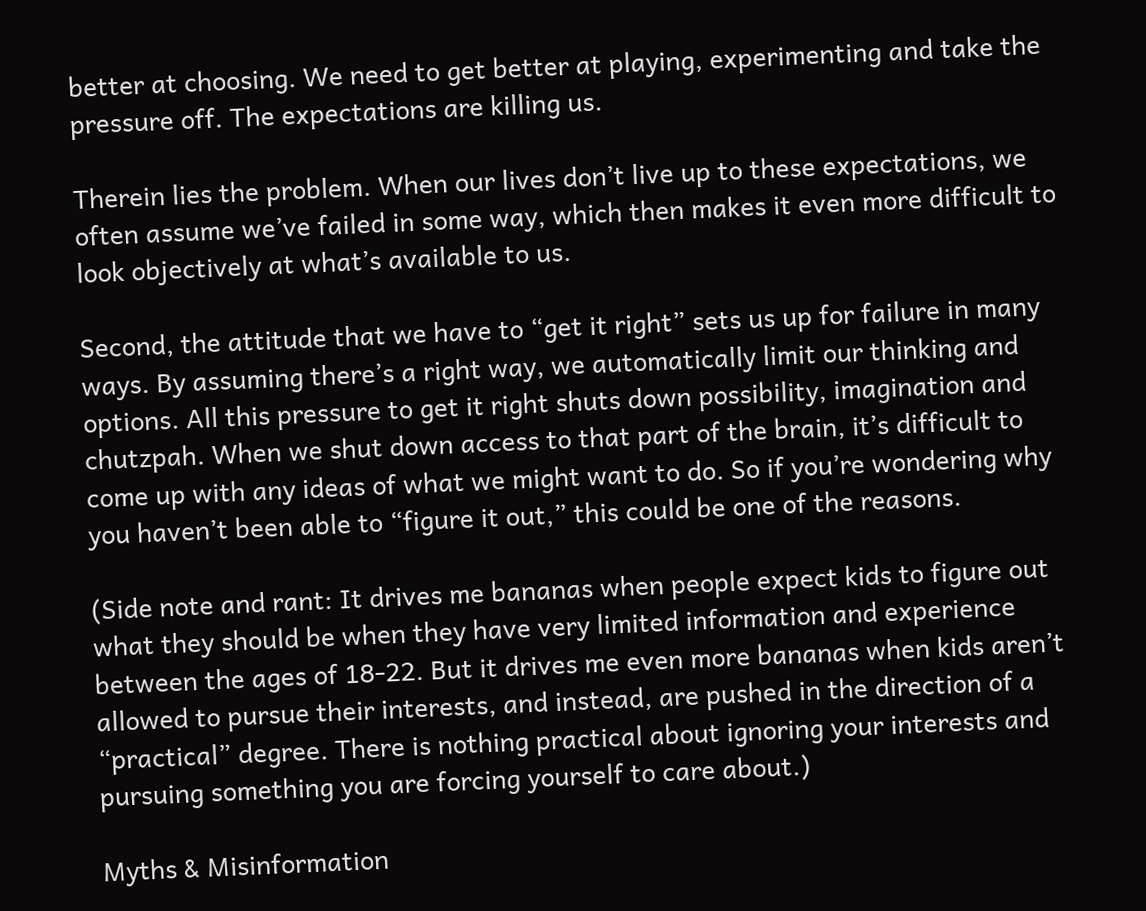better at choosing. We need to get better at playing, experimenting and take the pressure off. The expectations are killing us.

Therein lies the problem. When our lives don’t live up to these expectations, we often assume we’ve failed in some way, which then makes it even more difficult to look objectively at what’s available to us.

Second, the attitude that we have to “get it right” sets us up for failure in many ways. By assuming there’s a right way, we automatically limit our thinking and options. All this pressure to get it right shuts down possibility, imagination and chutzpah. When we shut down access to that part of the brain, it’s difficult to come up with any ideas of what we might want to do. So if you’re wondering why you haven’t been able to “figure it out,” this could be one of the reasons.

(Side note and rant: It drives me bananas when people expect kids to figure out what they should be when they have very limited information and experience between the ages of 18-22. But it drives me even more bananas when kids aren’t allowed to pursue their interests, and instead, are pushed in the direction of a “practical” degree. There is nothing practical about ignoring your interests and pursuing something you are forcing yourself to care about.)

Myths & Misinformation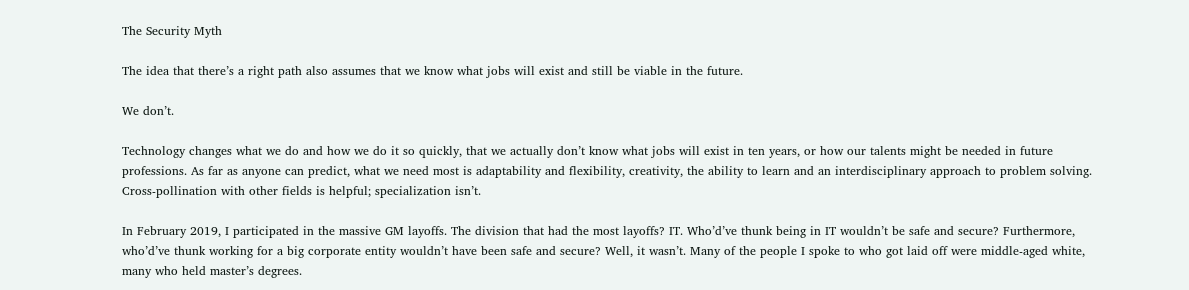The Security Myth

The idea that there’s a right path also assumes that we know what jobs will exist and still be viable in the future.

We don’t.

Technology changes what we do and how we do it so quickly, that we actually don’t know what jobs will exist in ten years, or how our talents might be needed in future professions. As far as anyone can predict, what we need most is adaptability and flexibility, creativity, the ability to learn and an interdisciplinary approach to problem solving. Cross-pollination with other fields is helpful; specialization isn’t.

In February 2019, I participated in the massive GM layoffs. The division that had the most layoffs? IT. Who’d’ve thunk being in IT wouldn’t be safe and secure? Furthermore, who’d’ve thunk working for a big corporate entity wouldn’t have been safe and secure? Well, it wasn’t. Many of the people I spoke to who got laid off were middle-aged white, many who held master’s degrees.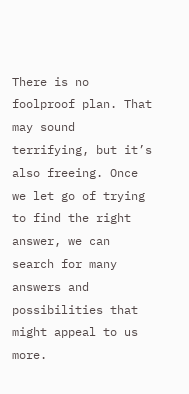There is no foolproof plan. That may sound terrifying, but it’s also freeing. Once we let go of trying to find the right answer, we can search for many answers and possibilities that might appeal to us more.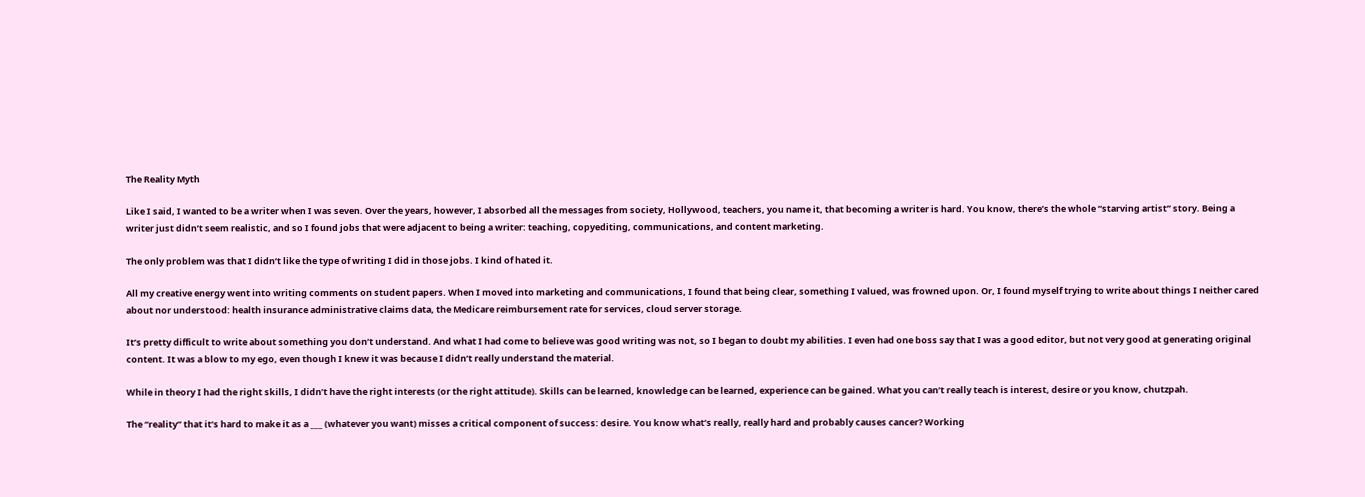The Reality Myth

Like I said, I wanted to be a writer when I was seven. Over the years, however, I absorbed all the messages from society, Hollywood, teachers, you name it, that becoming a writer is hard. You know, there’s the whole “starving artist” story. Being a writer just didn’t seem realistic, and so I found jobs that were adjacent to being a writer: teaching, copyediting, communications, and content marketing.

The only problem was that I didn’t like the type of writing I did in those jobs. I kind of hated it.

All my creative energy went into writing comments on student papers. When I moved into marketing and communications, I found that being clear, something I valued, was frowned upon. Or, I found myself trying to write about things I neither cared about nor understood: health insurance administrative claims data, the Medicare reimbursement rate for services, cloud server storage.

It’s pretty difficult to write about something you don’t understand. And what I had come to believe was good writing was not, so I began to doubt my abilities. I even had one boss say that I was a good editor, but not very good at generating original content. It was a blow to my ego, even though I knew it was because I didn’t really understand the material.

While in theory I had the right skills, I didn’t have the right interests (or the right attitude). Skills can be learned, knowledge can be learned, experience can be gained. What you can’t really teach is interest, desire or you know, chutzpah.

The “reality” that it’s hard to make it as a ___ (whatever you want) misses a critical component of success: desire. You know what’s really, really hard and probably causes cancer? Working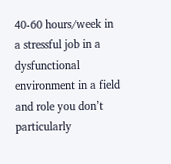40-60 hours/week in a stressful job in a dysfunctional environment in a field and role you don’t particularly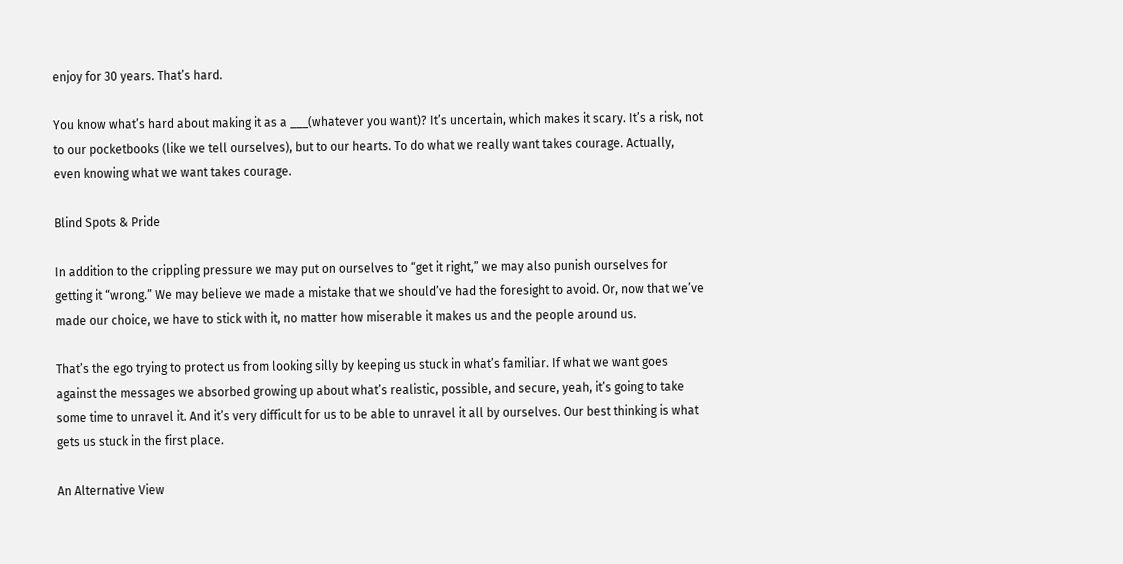enjoy for 30 years. That’s hard.

You know what’s hard about making it as a ___(whatever you want)? It’s uncertain, which makes it scary. It’s a risk, not to our pocketbooks (like we tell ourselves), but to our hearts. To do what we really want takes courage. Actually, even knowing what we want takes courage.

Blind Spots & Pride

In addition to the crippling pressure we may put on ourselves to “get it right,” we may also punish ourselves for getting it “wrong.” We may believe we made a mistake that we should’ve had the foresight to avoid. Or, now that we’ve made our choice, we have to stick with it, no matter how miserable it makes us and the people around us.

That’s the ego trying to protect us from looking silly by keeping us stuck in what’s familiar. If what we want goes against the messages we absorbed growing up about what’s realistic, possible, and secure, yeah, it’s going to take some time to unravel it. And it’s very difficult for us to be able to unravel it all by ourselves. Our best thinking is what gets us stuck in the first place.

An Alternative View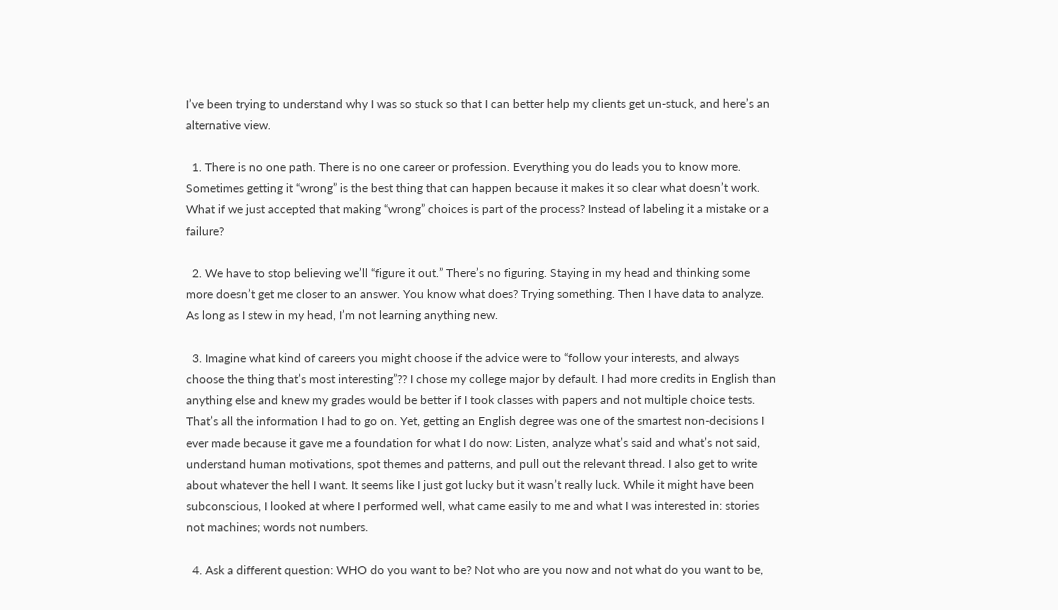I’ve been trying to understand why I was so stuck so that I can better help my clients get un-stuck, and here’s an alternative view.

  1. There is no one path. There is no one career or profession. Everything you do leads you to know more. Sometimes getting it “wrong” is the best thing that can happen because it makes it so clear what doesn’t work. What if we just accepted that making “wrong” choices is part of the process? Instead of labeling it a mistake or a failure?

  2. We have to stop believing we’ll “figure it out.” There’s no figuring. Staying in my head and thinking some more doesn’t get me closer to an answer. You know what does? Trying something. Then I have data to analyze. As long as I stew in my head, I’m not learning anything new.

  3. Imagine what kind of careers you might choose if the advice were to “follow your interests, and always choose the thing that’s most interesting”?? I chose my college major by default. I had more credits in English than anything else and knew my grades would be better if I took classes with papers and not multiple choice tests. That’s all the information I had to go on. Yet, getting an English degree was one of the smartest non-decisions I ever made because it gave me a foundation for what I do now: Listen, analyze what’s said and what’s not said, understand human motivations, spot themes and patterns, and pull out the relevant thread. I also get to write about whatever the hell I want. It seems like I just got lucky but it wasn’t really luck. While it might have been subconscious, I looked at where I performed well, what came easily to me and what I was interested in: stories not machines; words not numbers.

  4. Ask a different question: WHO do you want to be? Not who are you now and not what do you want to be,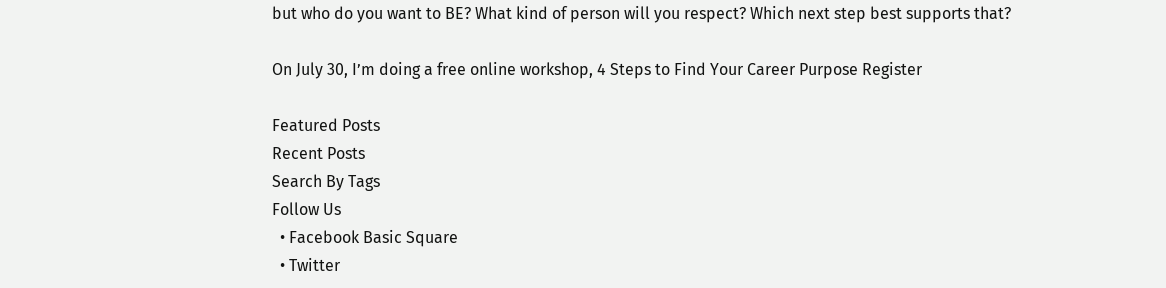but who do you want to BE? What kind of person will you respect? Which next step best supports that?

On July 30, I’m doing a free online workshop, 4 Steps to Find Your Career Purpose Register

Featured Posts
Recent Posts
Search By Tags
Follow Us
  • Facebook Basic Square
  • Twitter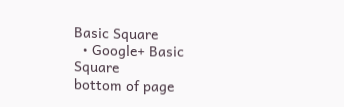Basic Square
  • Google+ Basic Square
bottom of page